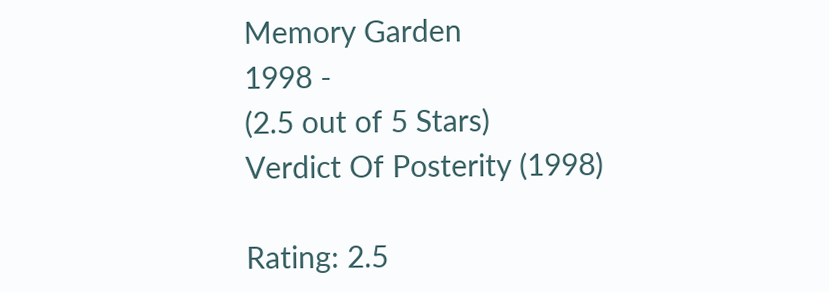Memory Garden
1998 -
(2.5 out of 5 Stars)
Verdict Of Posterity (1998)

Rating: 2.5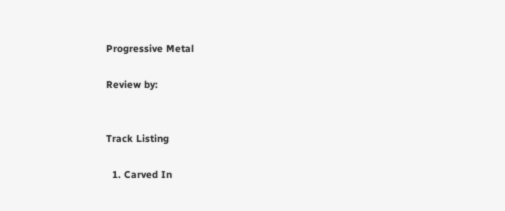Progressive Metal

Review by:


Track Listing

  1. Carved In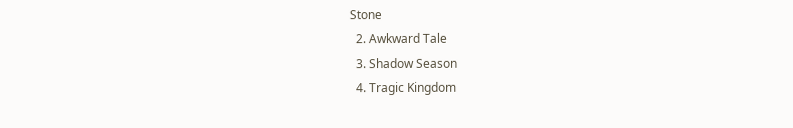Stone
  2. Awkward Tale
  3. Shadow Season
  4. Tragic Kingdom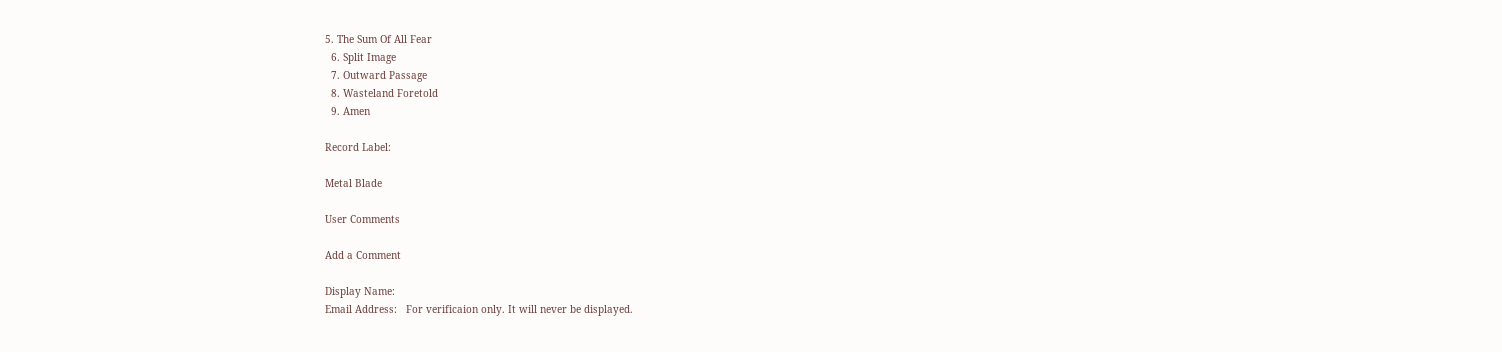5. The Sum Of All Fear
  6. Split Image
  7. Outward Passage
  8. Wasteland Foretold
  9. Amen

Record Label:

Metal Blade

User Comments

Add a Comment

Display Name:
Email Address:   For verificaion only. It will never be displayed.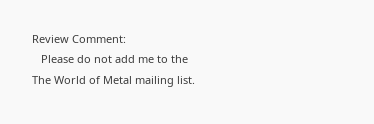Review Comment:
   Please do not add me to the The World of Metal mailing list.